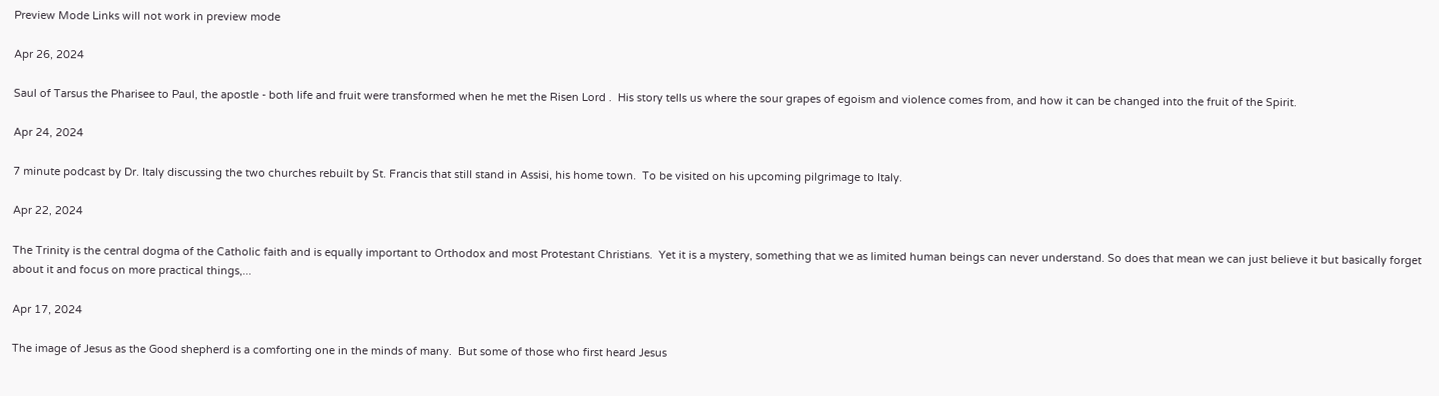Preview Mode Links will not work in preview mode

Apr 26, 2024

Saul of Tarsus the Pharisee to Paul, the apostle - both life and fruit were transformed when he met the Risen Lord .  His story tells us where the sour grapes of egoism and violence comes from, and how it can be changed into the fruit of the Spirit.

Apr 24, 2024

7 minute podcast by Dr. Italy discussing the two churches rebuilt by St. Francis that still stand in Assisi, his home town.  To be visited on his upcoming pilgrimage to Italy.

Apr 22, 2024

The Trinity is the central dogma of the Catholic faith and is equally important to Orthodox and most Protestant Christians.  Yet it is a mystery, something that we as limited human beings can never understand. So does that mean we can just believe it but basically forget about it and focus on more practical things,...

Apr 17, 2024

The image of Jesus as the Good shepherd is a comforting one in the minds of many.  But some of those who first heard Jesus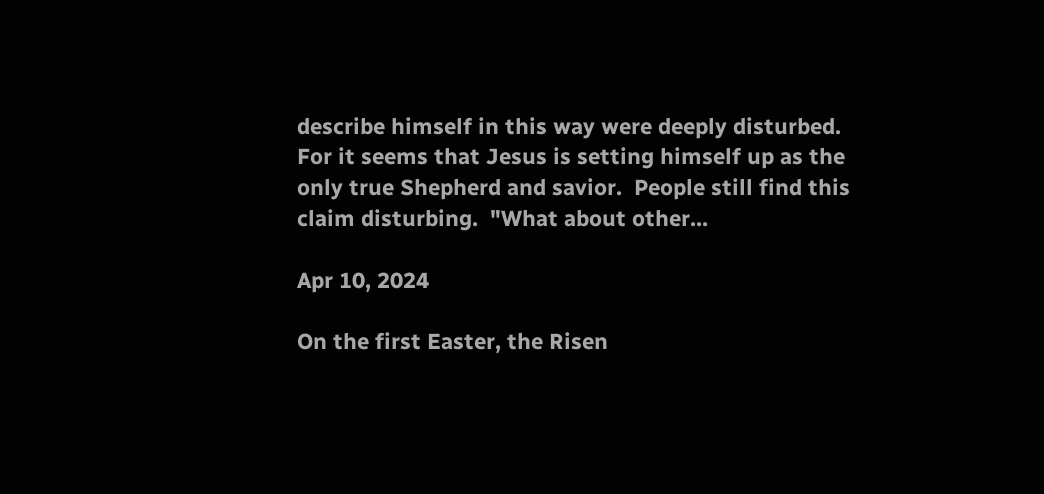describe himself in this way were deeply disturbed.  For it seems that Jesus is setting himself up as the only true Shepherd and savior.  People still find this claim disturbing.  "What about other...

Apr 10, 2024

On the first Easter, the Risen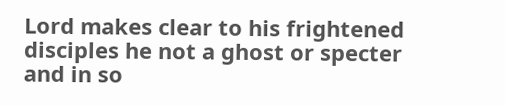Lord makes clear to his frightened disciples he not a ghost or specter and in so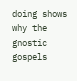doing shows why the gnostic gospels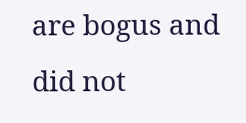are bogus and did not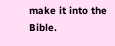make it into the Bible.